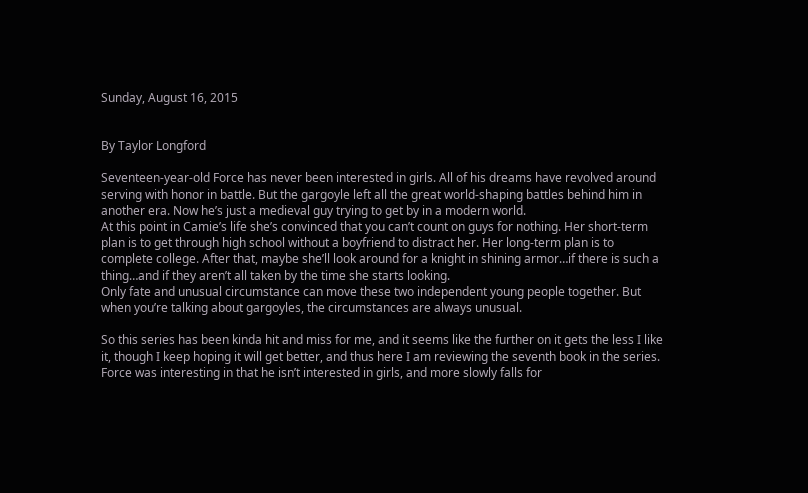Sunday, August 16, 2015


By Taylor Longford

Seventeen-year-old Force has never been interested in girls. All of his dreams have revolved around serving with honor in battle. But the gargoyle left all the great world-shaping battles behind him in another era. Now he’s just a medieval guy trying to get by in a modern world.
At this point in Camie’s life she’s convinced that you can’t count on guys for nothing. Her short-term plan is to get through high school without a boyfriend to distract her. Her long-term plan is to complete college. After that, maybe she’ll look around for a knight in shining armor…if there is such a thing…and if they aren’t all taken by the time she starts looking.
Only fate and unusual circumstance can move these two independent young people together. But when you’re talking about gargoyles, the circumstances are always unusual.

So this series has been kinda hit and miss for me, and it seems like the further on it gets the less I like it, though I keep hoping it will get better, and thus here I am reviewing the seventh book in the series. Force was interesting in that he isn’t interested in girls, and more slowly falls for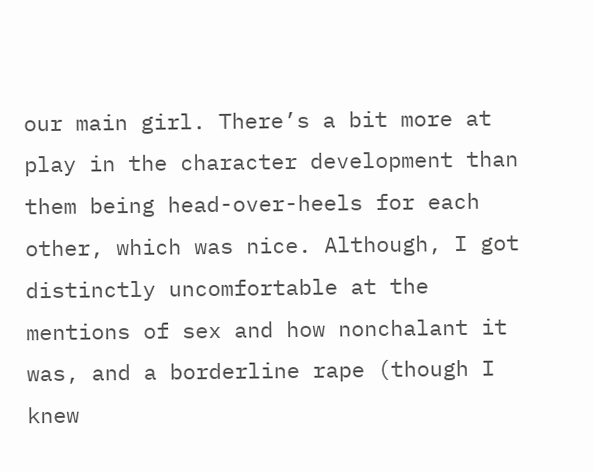our main girl. There’s a bit more at play in the character development than them being head-over-heels for each other, which was nice. Although, I got distinctly uncomfortable at the mentions of sex and how nonchalant it was, and a borderline rape (though I knew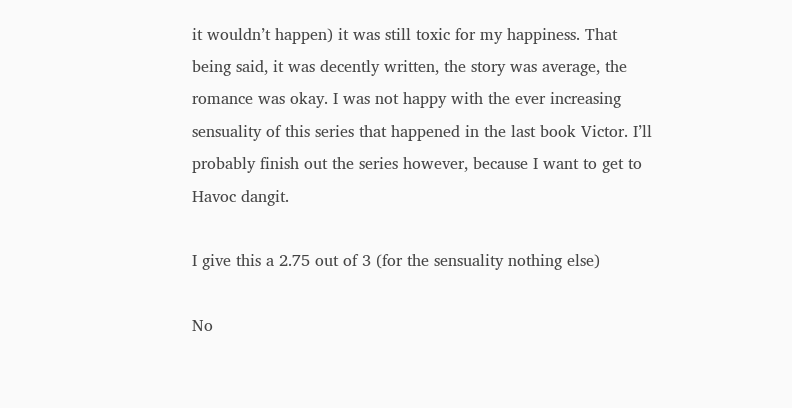it wouldn’t happen) it was still toxic for my happiness. That being said, it was decently written, the story was average, the romance was okay. I was not happy with the ever increasing sensuality of this series that happened in the last book Victor. I’ll probably finish out the series however, because I want to get to Havoc dangit.

I give this a 2.75 out of 3 (for the sensuality nothing else)

No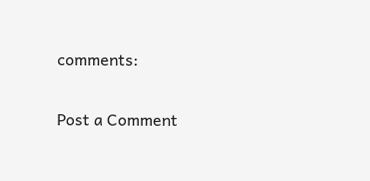comments:

Post a Comment